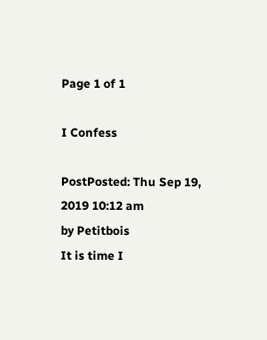Page 1 of 1

I Confess

PostPosted: Thu Sep 19, 2019 10:12 am
by Petitbois
It is time I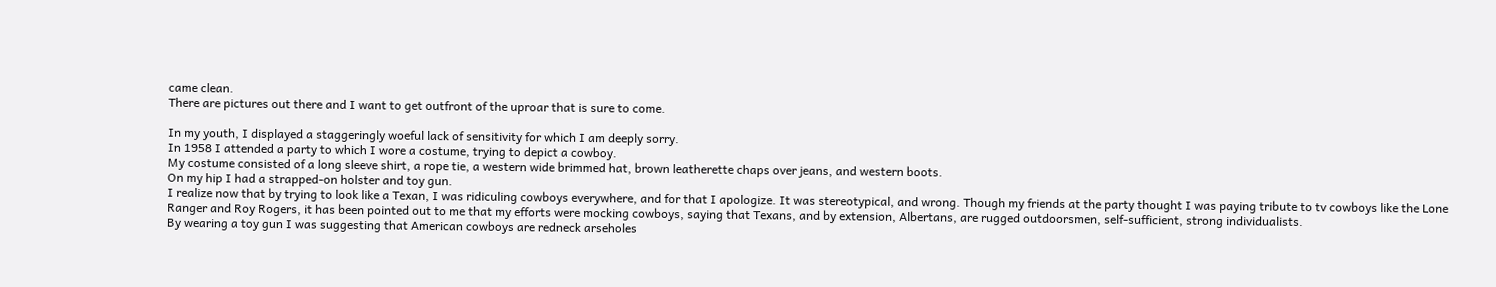came clean.
There are pictures out there and I want to get outfront of the uproar that is sure to come.

In my youth, I displayed a staggeringly woeful lack of sensitivity for which I am deeply sorry.
In 1958 I attended a party to which I wore a costume, trying to depict a cowboy.
My costume consisted of a long sleeve shirt, a rope tie, a western wide brimmed hat, brown leatherette chaps over jeans, and western boots.
On my hip I had a strapped-on holster and toy gun.
I realize now that by trying to look like a Texan, I was ridiculing cowboys everywhere, and for that I apologize. It was stereotypical, and wrong. Though my friends at the party thought I was paying tribute to tv cowboys like the Lone Ranger and Roy Rogers, it has been pointed out to me that my efforts were mocking cowboys, saying that Texans, and by extension, Albertans, are rugged outdoorsmen, self-sufficient, strong individualists.
By wearing a toy gun I was suggesting that American cowboys are redneck arseholes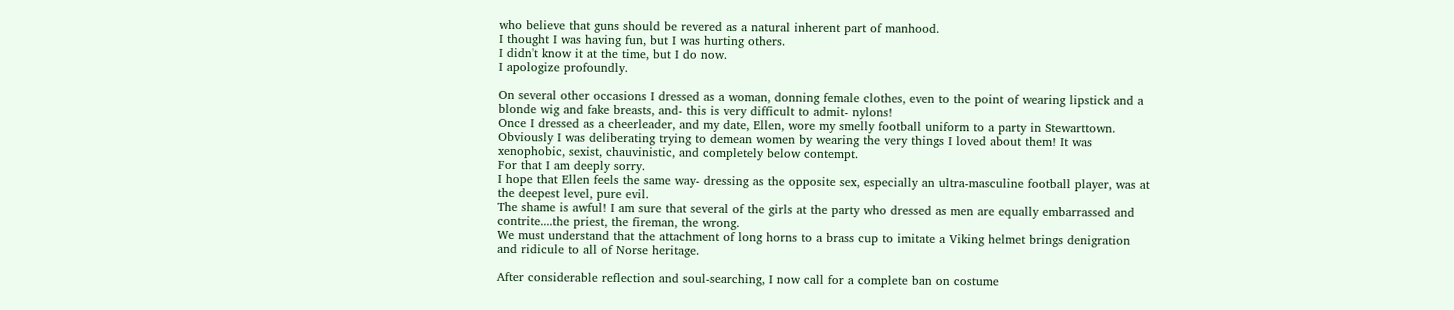who believe that guns should be revered as a natural inherent part of manhood.
I thought I was having fun, but I was hurting others.
I didn't know it at the time, but I do now.
I apologize profoundly.

On several other occasions I dressed as a woman, donning female clothes, even to the point of wearing lipstick and a blonde wig and fake breasts, and- this is very difficult to admit- nylons!
Once I dressed as a cheerleader, and my date, Ellen, wore my smelly football uniform to a party in Stewarttown.
Obviously I was deliberating trying to demean women by wearing the very things I loved about them! It was xenophobic, sexist, chauvinistic, and completely below contempt.
For that I am deeply sorry.
I hope that Ellen feels the same way- dressing as the opposite sex, especially an ultra-masculine football player, was at the deepest level, pure evil.
The shame is awful! I am sure that several of the girls at the party who dressed as men are equally embarrassed and contrite....the priest, the fireman, the wrong.
We must understand that the attachment of long horns to a brass cup to imitate a Viking helmet brings denigration and ridicule to all of Norse heritage.

After considerable reflection and soul-searching, I now call for a complete ban on costume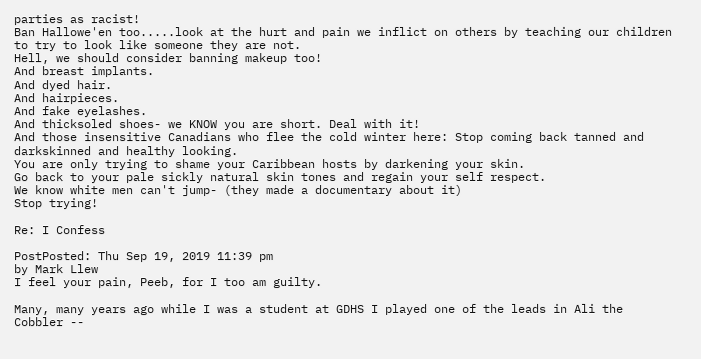parties as racist!
Ban Hallowe'en too.....look at the hurt and pain we inflict on others by teaching our children to try to look like someone they are not.
Hell, we should consider banning makeup too!
And breast implants.
And dyed hair.
And hairpieces.
And fake eyelashes.
And thicksoled shoes- we KNOW you are short. Deal with it!
And those insensitive Canadians who flee the cold winter here: Stop coming back tanned and darkskinned and healthy looking.
You are only trying to shame your Caribbean hosts by darkening your skin.
Go back to your pale sickly natural skin tones and regain your self respect.
We know white men can't jump- (they made a documentary about it)
Stop trying!

Re: I Confess

PostPosted: Thu Sep 19, 2019 11:39 pm
by Mark Llew
I feel your pain, Peeb, for I too am guilty.

Many, many years ago while I was a student at GDHS I played one of the leads in Ali the Cobbler --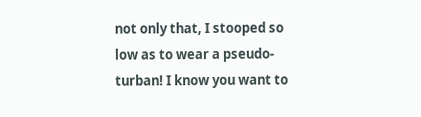not only that, I stooped so low as to wear a pseudo-turban! I know you want to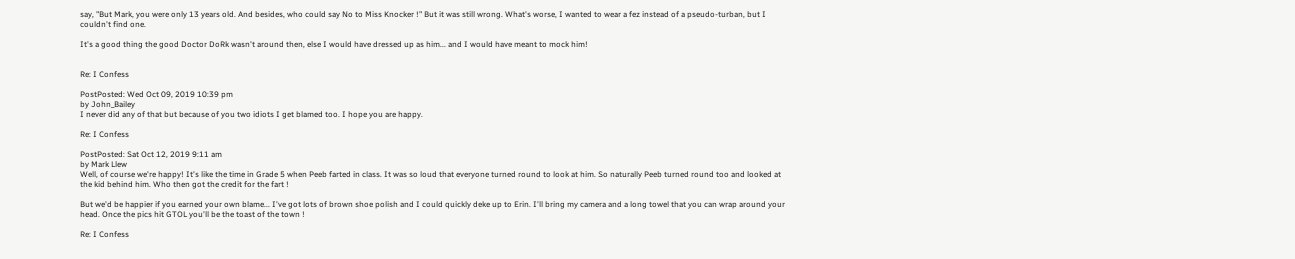say, "But Mark, you were only 13 years old. And besides, who could say No to Miss Knocker !" But it was still wrong. What's worse, I wanted to wear a fez instead of a pseudo-turban, but I couldn't find one.

It's a good thing the good Doctor DoRk wasn't around then, else I would have dressed up as him... and I would have meant to mock him!


Re: I Confess

PostPosted: Wed Oct 09, 2019 10:39 pm
by John_Bailey
I never did any of that but because of you two idiots I get blamed too. I hope you are happy.

Re: I Confess

PostPosted: Sat Oct 12, 2019 9:11 am
by Mark Llew
Well, of course we're happy! It's like the time in Grade 5 when Peeb farted in class. It was so loud that everyone turned round to look at him. So naturally Peeb turned round too and looked at the kid behind him. Who then got the credit for the fart !

But we'd be happier if you earned your own blame... I've got lots of brown shoe polish and I could quickly deke up to Erin. I'll bring my camera and a long towel that you can wrap around your head. Once the pics hit GTOL you'll be the toast of the town !

Re: I Confess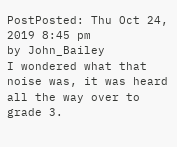PostPosted: Thu Oct 24, 2019 8:45 pm
by John_Bailey
I wondered what that noise was, it was heard all the way over to grade 3.